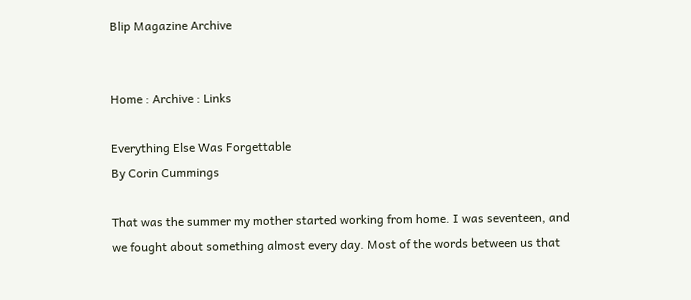Blip Magazine Archive


Home : Archive : Links

Everything Else Was Forgettable
By Corin Cummings

That was the summer my mother started working from home. I was seventeen, and we fought about something almost every day. Most of the words between us that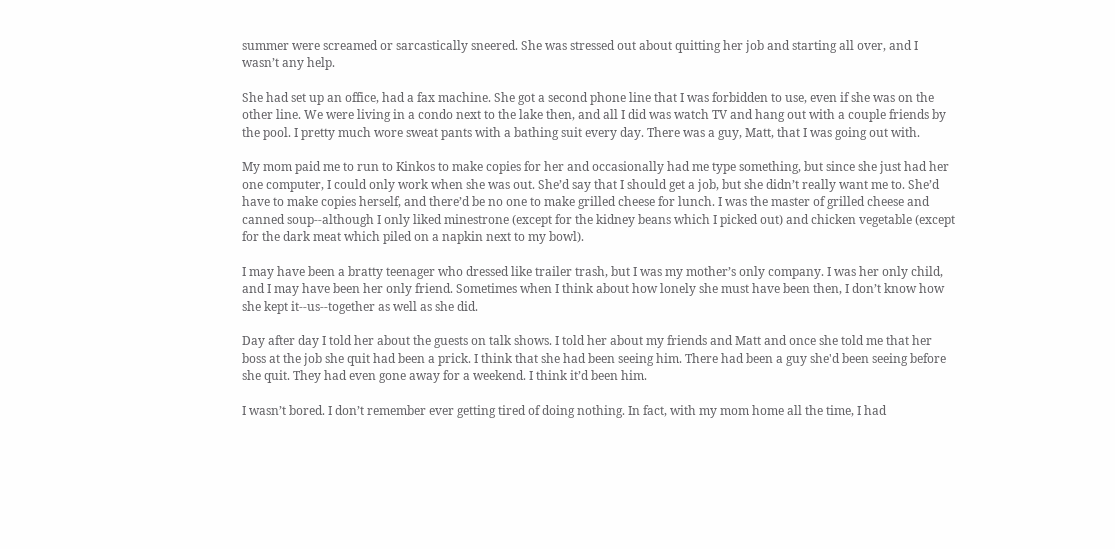summer were screamed or sarcastically sneered. She was stressed out about quitting her job and starting all over, and I wasn’t any help.

She had set up an office, had a fax machine. She got a second phone line that I was forbidden to use, even if she was on the other line. We were living in a condo next to the lake then, and all I did was watch TV and hang out with a couple friends by the pool. I pretty much wore sweat pants with a bathing suit every day. There was a guy, Matt, that I was going out with.

My mom paid me to run to Kinkos to make copies for her and occasionally had me type something, but since she just had her one computer, I could only work when she was out. She’d say that I should get a job, but she didn’t really want me to. She’d have to make copies herself, and there’d be no one to make grilled cheese for lunch. I was the master of grilled cheese and canned soup--although I only liked minestrone (except for the kidney beans which I picked out) and chicken vegetable (except for the dark meat which piled on a napkin next to my bowl).

I may have been a bratty teenager who dressed like trailer trash, but I was my mother’s only company. I was her only child, and I may have been her only friend. Sometimes when I think about how lonely she must have been then, I don’t know how she kept it--us--together as well as she did.

Day after day I told her about the guests on talk shows. I told her about my friends and Matt and once she told me that her boss at the job she quit had been a prick. I think that she had been seeing him. There had been a guy she'd been seeing before she quit. They had even gone away for a weekend. I think it’d been him.

I wasn’t bored. I don’t remember ever getting tired of doing nothing. In fact, with my mom home all the time, I had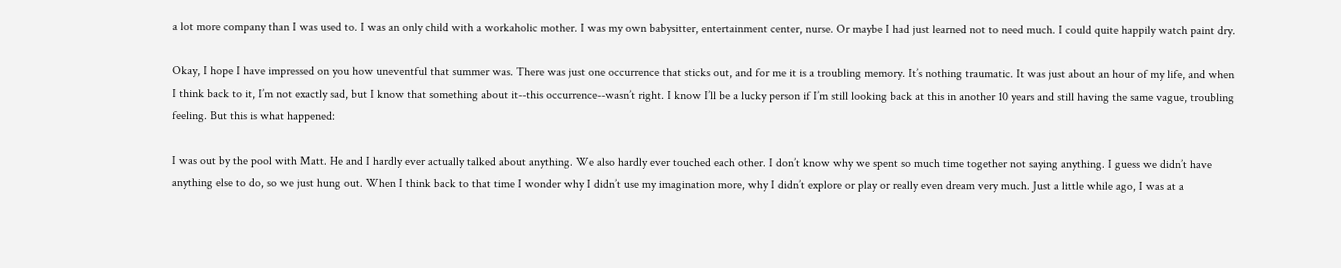a lot more company than I was used to. I was an only child with a workaholic mother. I was my own babysitter, entertainment center, nurse. Or maybe I had just learned not to need much. I could quite happily watch paint dry.

Okay, I hope I have impressed on you how uneventful that summer was. There was just one occurrence that sticks out, and for me it is a troubling memory. It’s nothing traumatic. It was just about an hour of my life, and when I think back to it, I’m not exactly sad, but I know that something about it--this occurrence--wasn’t right. I know I’ll be a lucky person if I’m still looking back at this in another 10 years and still having the same vague, troubling feeling. But this is what happened:

I was out by the pool with Matt. He and I hardly ever actually talked about anything. We also hardly ever touched each other. I don’t know why we spent so much time together not saying anything. I guess we didn’t have anything else to do, so we just hung out. When I think back to that time I wonder why I didn’t use my imagination more, why I didn’t explore or play or really even dream very much. Just a little while ago, I was at a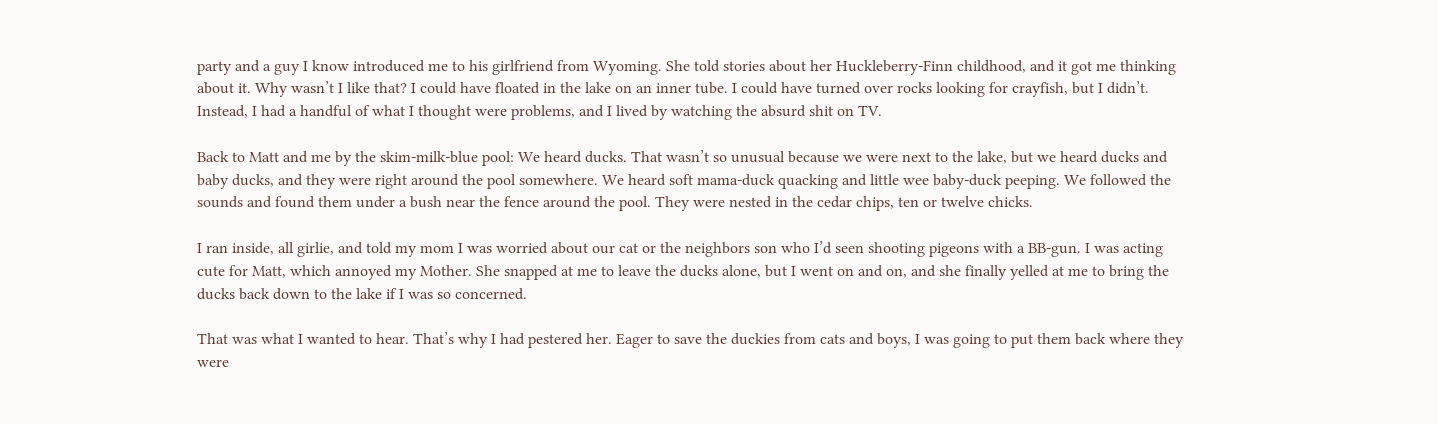party and a guy I know introduced me to his girlfriend from Wyoming. She told stories about her Huckleberry-Finn childhood, and it got me thinking about it. Why wasn’t I like that? I could have floated in the lake on an inner tube. I could have turned over rocks looking for crayfish, but I didn’t. Instead, I had a handful of what I thought were problems, and I lived by watching the absurd shit on TV.

Back to Matt and me by the skim-milk-blue pool: We heard ducks. That wasn’t so unusual because we were next to the lake, but we heard ducks and baby ducks, and they were right around the pool somewhere. We heard soft mama-duck quacking and little wee baby-duck peeping. We followed the sounds and found them under a bush near the fence around the pool. They were nested in the cedar chips, ten or twelve chicks.

I ran inside, all girlie, and told my mom I was worried about our cat or the neighbors son who I’d seen shooting pigeons with a BB-gun. I was acting cute for Matt, which annoyed my Mother. She snapped at me to leave the ducks alone, but I went on and on, and she finally yelled at me to bring the ducks back down to the lake if I was so concerned.

That was what I wanted to hear. That’s why I had pestered her. Eager to save the duckies from cats and boys, I was going to put them back where they were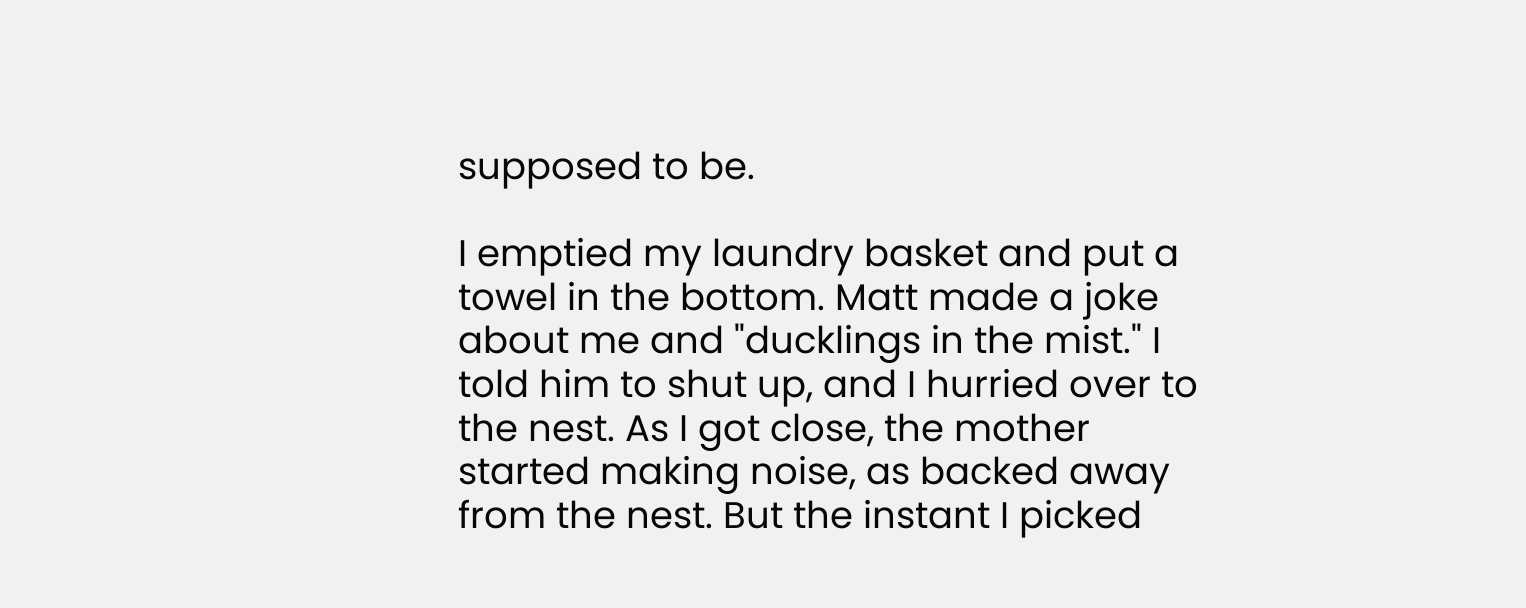supposed to be.

I emptied my laundry basket and put a towel in the bottom. Matt made a joke about me and "ducklings in the mist." I told him to shut up, and I hurried over to the nest. As I got close, the mother started making noise, as backed away from the nest. But the instant I picked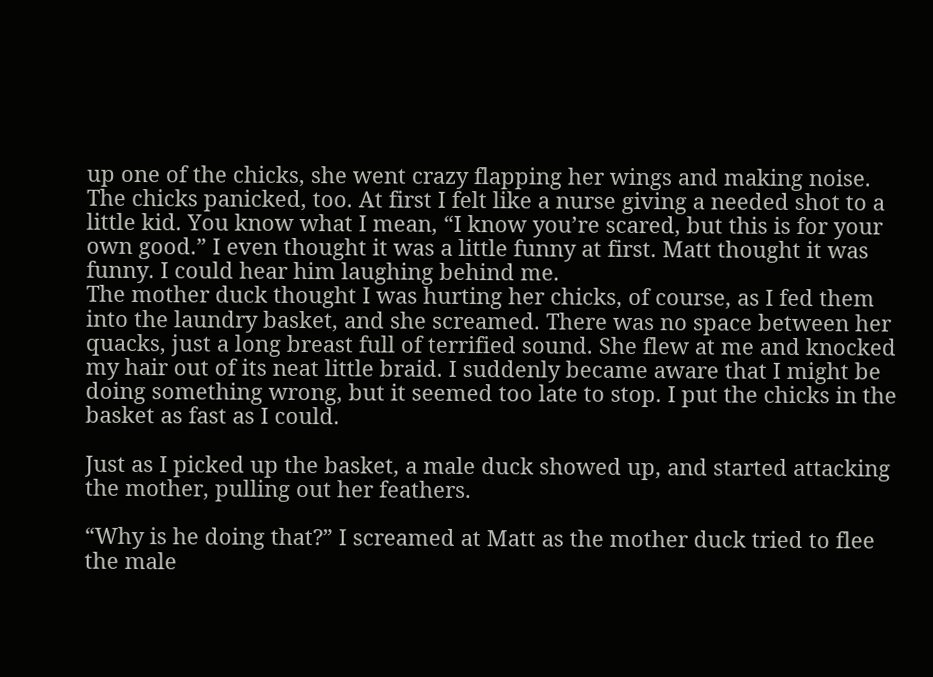up one of the chicks, she went crazy flapping her wings and making noise. The chicks panicked, too. At first I felt like a nurse giving a needed shot to a little kid. You know what I mean, “I know you’re scared, but this is for your own good.” I even thought it was a little funny at first. Matt thought it was funny. I could hear him laughing behind me.
The mother duck thought I was hurting her chicks, of course, as I fed them into the laundry basket, and she screamed. There was no space between her quacks, just a long breast full of terrified sound. She flew at me and knocked my hair out of its neat little braid. I suddenly became aware that I might be doing something wrong, but it seemed too late to stop. I put the chicks in the basket as fast as I could.

Just as I picked up the basket, a male duck showed up, and started attacking the mother, pulling out her feathers.

“Why is he doing that?” I screamed at Matt as the mother duck tried to flee the male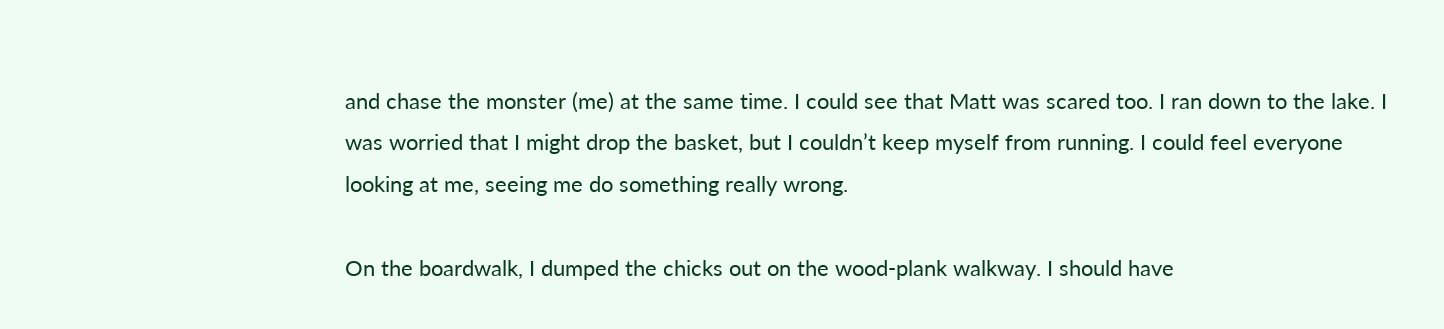and chase the monster (me) at the same time. I could see that Matt was scared too. I ran down to the lake. I was worried that I might drop the basket, but I couldn’t keep myself from running. I could feel everyone looking at me, seeing me do something really wrong.

On the boardwalk, I dumped the chicks out on the wood-plank walkway. I should have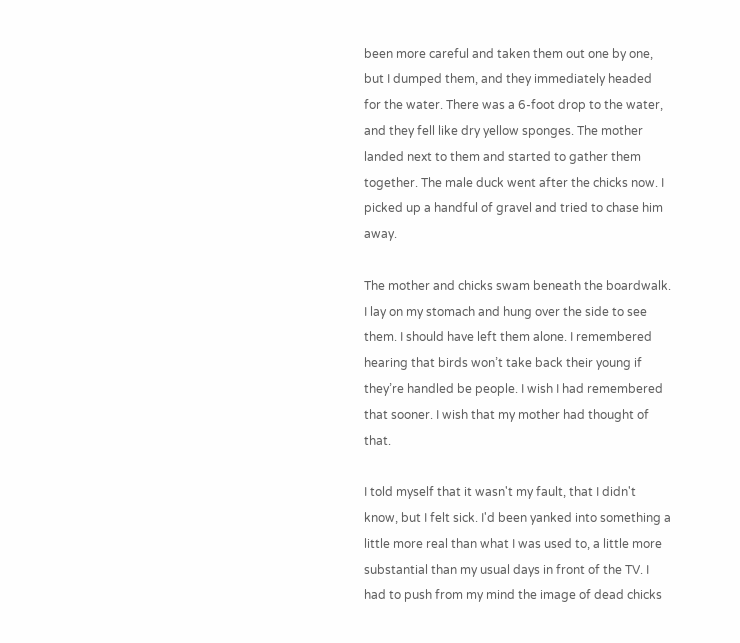been more careful and taken them out one by one, but I dumped them, and they immediately headed for the water. There was a 6-foot drop to the water, and they fell like dry yellow sponges. The mother landed next to them and started to gather them together. The male duck went after the chicks now. I picked up a handful of gravel and tried to chase him away.

The mother and chicks swam beneath the boardwalk. I lay on my stomach and hung over the side to see them. I should have left them alone. I remembered hearing that birds won’t take back their young if they’re handled be people. I wish I had remembered that sooner. I wish that my mother had thought of that.

I told myself that it wasn't my fault, that I didn't know, but I felt sick. I'd been yanked into something a little more real than what I was used to, a little more substantial than my usual days in front of the TV. I had to push from my mind the image of dead chicks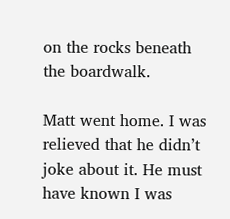on the rocks beneath the boardwalk.

Matt went home. I was relieved that he didn’t joke about it. He must have known I was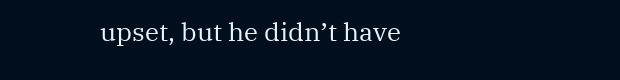upset, but he didn’t have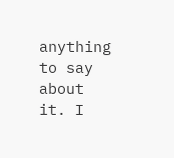anything to say about it. I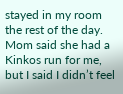stayed in my room the rest of the day. Mom said she had a Kinkos run for me, but I said I didn’t feel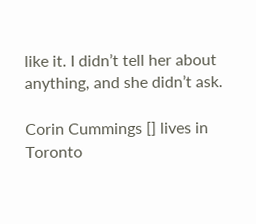like it. I didn’t tell her about anything, and she didn’t ask.

Corin Cummings [] lives in Toronto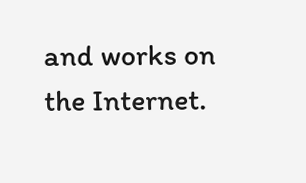and works on the Internet.